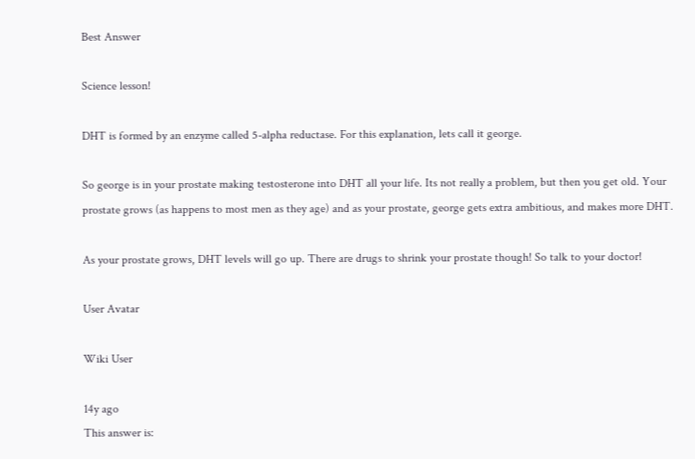Best Answer

Science lesson!

DHT is formed by an enzyme called 5-alpha reductase. For this explanation, lets call it george.

So george is in your prostate making testosterone into DHT all your life. Its not really a problem, but then you get old. Your prostate grows (as happens to most men as they age) and as your prostate, george gets extra ambitious, and makes more DHT.

As your prostate grows, DHT levels will go up. There are drugs to shrink your prostate though! So talk to your doctor!

User Avatar

Wiki User

14y ago
This answer is: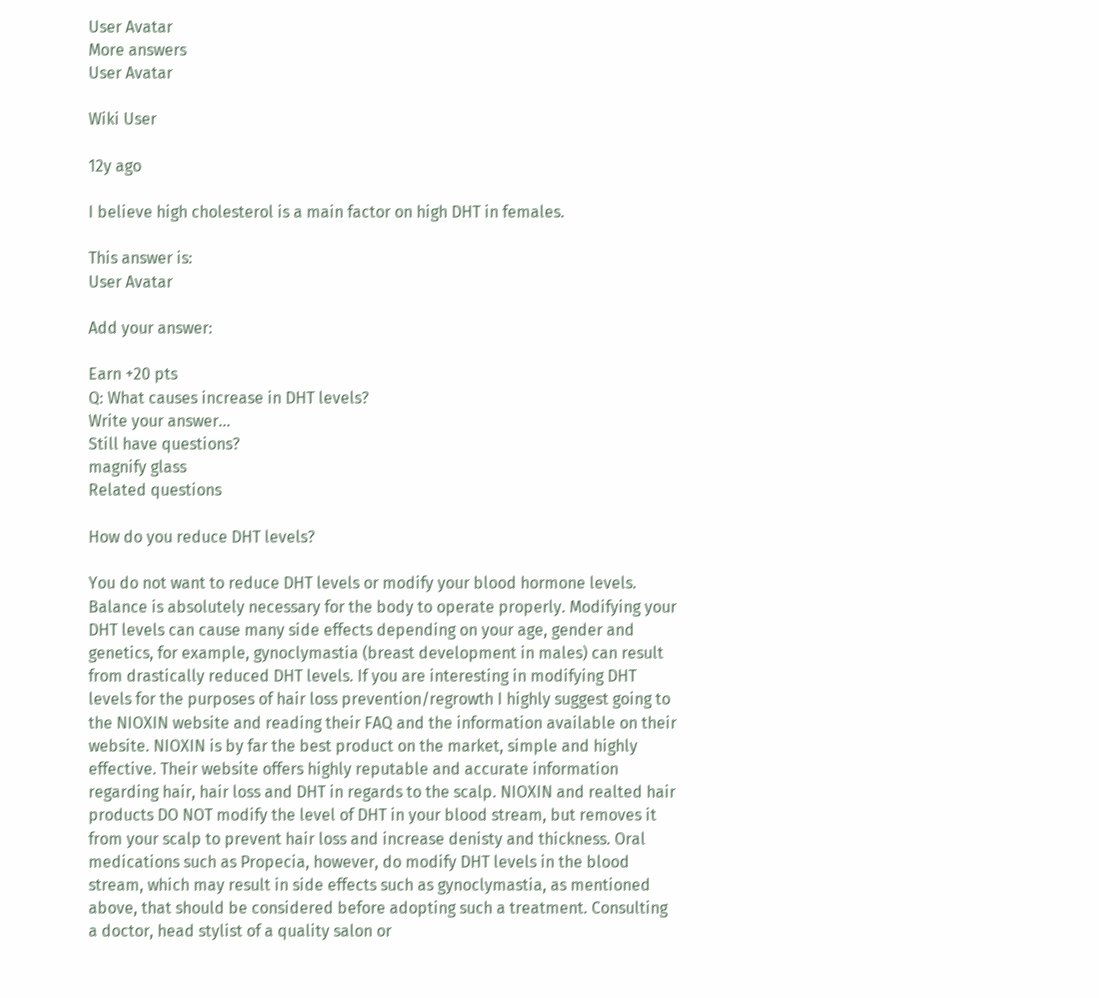User Avatar
More answers
User Avatar

Wiki User

12y ago

I believe high cholesterol is a main factor on high DHT in females.

This answer is:
User Avatar

Add your answer:

Earn +20 pts
Q: What causes increase in DHT levels?
Write your answer...
Still have questions?
magnify glass
Related questions

How do you reduce DHT levels?

You do not want to reduce DHT levels or modify your blood hormone levels. Balance is absolutely necessary for the body to operate properly. Modifying your DHT levels can cause many side effects depending on your age, gender and genetics, for example, gynoclymastia (breast development in males) can result from drastically reduced DHT levels. If you are interesting in modifying DHT levels for the purposes of hair loss prevention/regrowth I highly suggest going to the NIOXIN website and reading their FAQ and the information available on their website. NIOXIN is by far the best product on the market, simple and highly effective. Their website offers highly reputable and accurate information regarding hair, hair loss and DHT in regards to the scalp. NIOXIN and realted hair products DO NOT modify the level of DHT in your blood stream, but removes it from your scalp to prevent hair loss and increase denisty and thickness. Oral medications such as Propecia, however, do modify DHT levels in the blood stream, which may result in side effects such as gynoclymastia, as mentioned above, that should be considered before adopting such a treatment. Consulting a doctor, head stylist of a quality salon or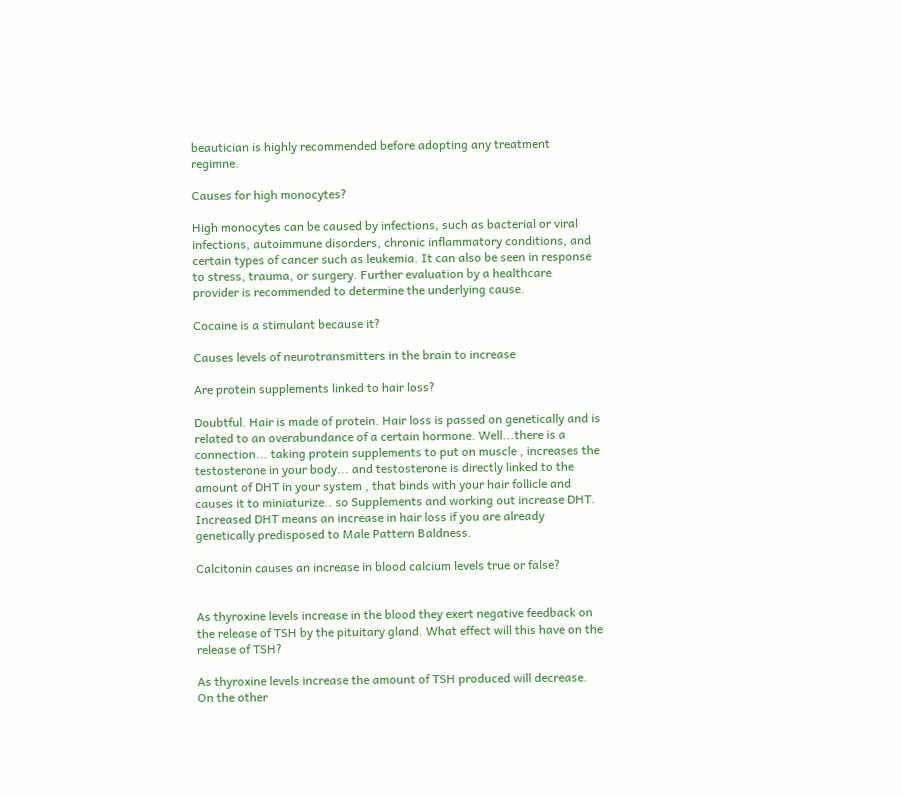beautician is highly recommended before adopting any treatment regimne.

Causes for high monocytes?

High monocytes can be caused by infections, such as bacterial or viral infections, autoimmune disorders, chronic inflammatory conditions, and certain types of cancer such as leukemia. It can also be seen in response to stress, trauma, or surgery. Further evaluation by a healthcare provider is recommended to determine the underlying cause.

Cocaine is a stimulant because it?

Causes levels of neurotransmitters in the brain to increase

Are protein supplements linked to hair loss?

Doubtful. Hair is made of protein. Hair loss is passed on genetically and is related to an overabundance of a certain hormone. Well...there is a connection... taking protein supplements to put on muscle , increases the testosterone in your body... and testosterone is directly linked to the amount of DHT in your system , that binds with your hair follicle and causes it to miniaturize.. so Supplements and working out increase DHT. Increased DHT means an increase in hair loss if you are already genetically predisposed to Male Pattern Baldness.

Calcitonin causes an increase in blood calcium levels true or false?


As thyroxine levels increase in the blood they exert negative feedback on the release of TSH by the pituitary gland. What effect will this have on the release of TSH?

As thyroxine levels increase the amount of TSH produced will decrease. On the other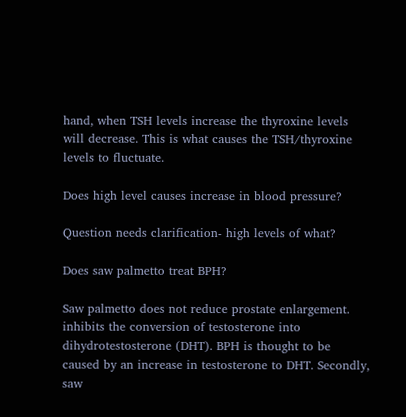hand, when TSH levels increase the thyroxine levels will decrease. This is what causes the TSH/thyroxine levels to fluctuate.

Does high level causes increase in blood pressure?

Question needs clarification- high levels of what?

Does saw palmetto treat BPH?

Saw palmetto does not reduce prostate enlargement. inhibits the conversion of testosterone into dihydrotestosterone (DHT). BPH is thought to be caused by an increase in testosterone to DHT. Secondly, saw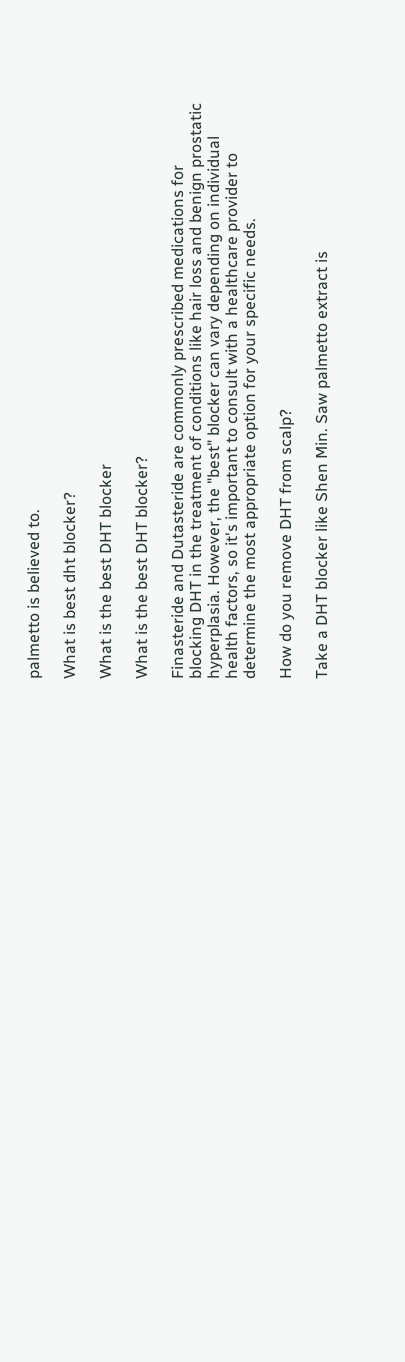palmetto is believed to.

What is best dht blocker?

What is the best DHT blocker

What is the best DHT blocker?

Finasteride and Dutasteride are commonly prescribed medications for blocking DHT in the treatment of conditions like hair loss and benign prostatic hyperplasia. However, the "best" blocker can vary depending on individual health factors, so it's important to consult with a healthcare provider to determine the most appropriate option for your specific needs.

How do you remove DHT from scalp?

Take a DHT blocker like Shen Min. Saw palmetto extract is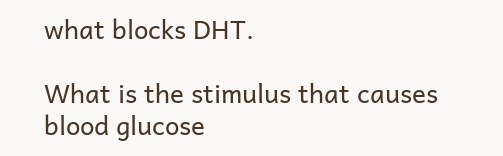what blocks DHT.

What is the stimulus that causes blood glucose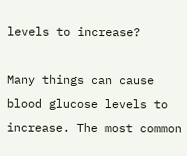levels to increase?

Many things can cause blood glucose levels to increase. The most common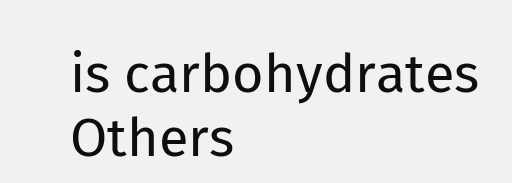is carbohydrates Others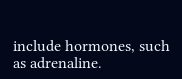include hormones, such as adrenaline.